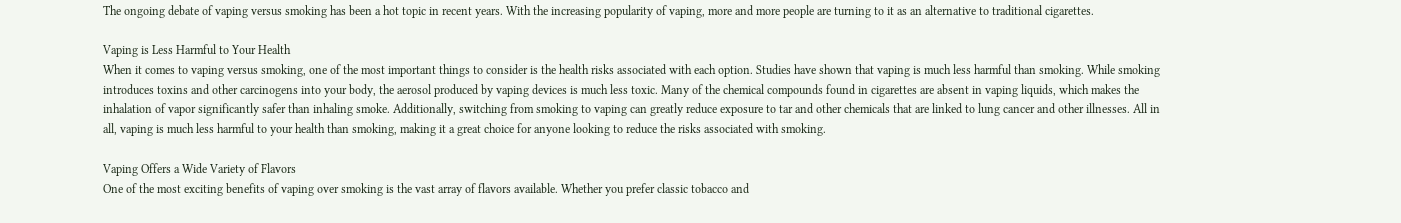The ongoing debate of vaping versus smoking has been a hot topic in recent years. With the increasing popularity of vaping, more and more people are turning to it as an alternative to traditional cigarettes.

Vaping is Less Harmful to Your Health
When it comes to vaping versus smoking, one of the most important things to consider is the health risks associated with each option. Studies have shown that vaping is much less harmful than smoking. While smoking introduces toxins and other carcinogens into your body, the aerosol produced by vaping devices is much less toxic. Many of the chemical compounds found in cigarettes are absent in vaping liquids, which makes the inhalation of vapor significantly safer than inhaling smoke. Additionally, switching from smoking to vaping can greatly reduce exposure to tar and other chemicals that are linked to lung cancer and other illnesses. All in all, vaping is much less harmful to your health than smoking, making it a great choice for anyone looking to reduce the risks associated with smoking.

Vaping Offers a Wide Variety of Flavors
One of the most exciting benefits of vaping over smoking is the vast array of flavors available. Whether you prefer classic tobacco and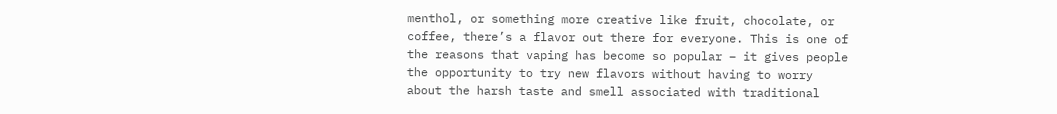menthol, or something more creative like fruit, chocolate, or coffee, there’s a flavor out there for everyone. This is one of the reasons that vaping has become so popular – it gives people the opportunity to try new flavors without having to worry about the harsh taste and smell associated with traditional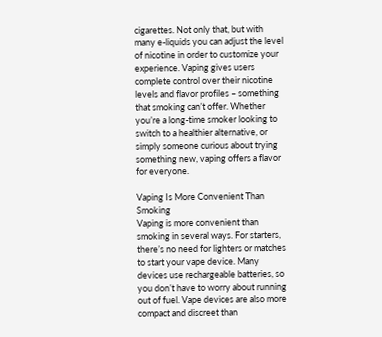cigarettes. Not only that, but with many e-liquids you can adjust the level of nicotine in order to customize your experience. Vaping gives users complete control over their nicotine levels and flavor profiles – something that smoking can’t offer. Whether you’re a long-time smoker looking to switch to a healthier alternative, or simply someone curious about trying something new, vaping offers a flavor for everyone.

Vaping Is More Convenient Than Smoking
Vaping is more convenient than smoking in several ways. For starters, there’s no need for lighters or matches to start your vape device. Many devices use rechargeable batteries, so you don’t have to worry about running out of fuel. Vape devices are also more compact and discreet than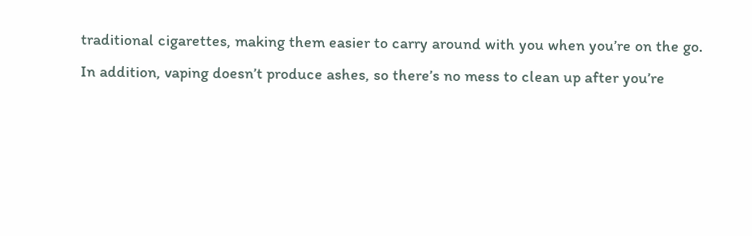traditional cigarettes, making them easier to carry around with you when you’re on the go.
In addition, vaping doesn’t produce ashes, so there’s no mess to clean up after you’re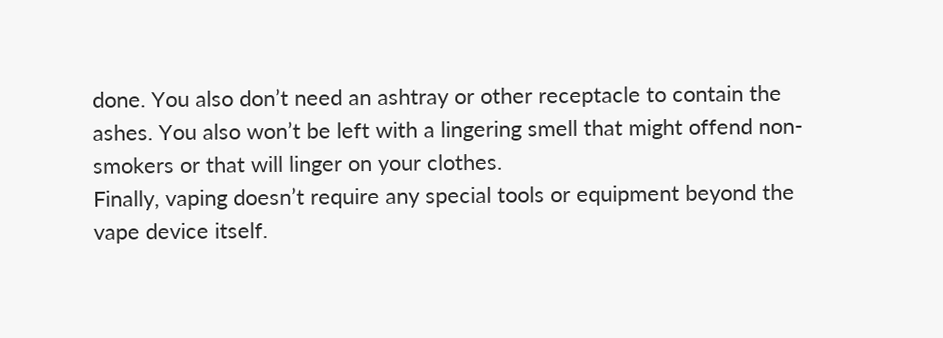done. You also don’t need an ashtray or other receptacle to contain the ashes. You also won’t be left with a lingering smell that might offend non-smokers or that will linger on your clothes.
Finally, vaping doesn’t require any special tools or equipment beyond the vape device itself.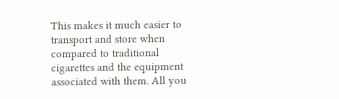This makes it much easier to transport and store when compared to traditional cigarettes and the equipment associated with them. All you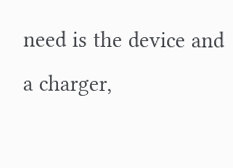need is the device and a charger,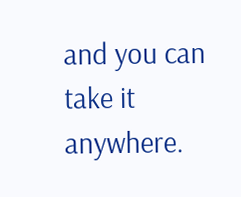and you can take it anywhere.